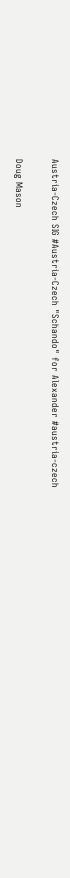Austria-Czech SIG #Austria-Czech "Schando" for Alexander #austria-czech

Doug Mason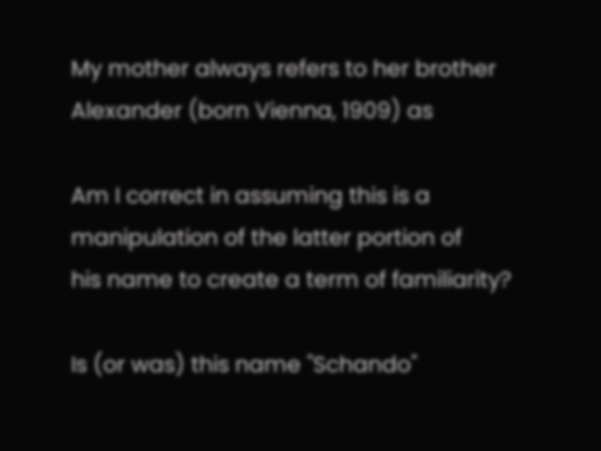My mother always refers to her brother Alexander (born Vienna, 1909) as

Am I correct in assuming this is a manipulation of the latter portion of
his name to create a term of familiarity?

Is (or was) this name "Schando"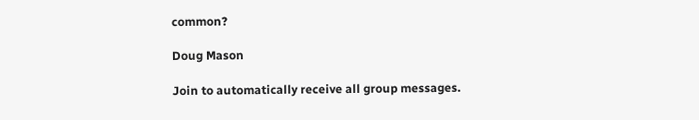common?

Doug Mason

Join to automatically receive all group messages.